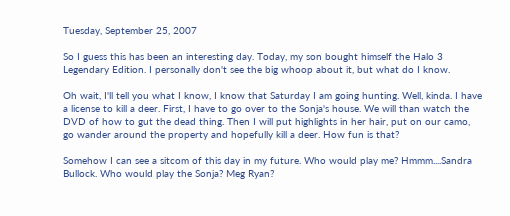Tuesday, September 25, 2007

So I guess this has been an interesting day. Today, my son bought himself the Halo 3 Legendary Edition. I personally don't see the big whoop about it, but what do I know.

Oh wait, I'll tell you what I know, I know that Saturday I am going hunting. Well, kinda. I have a license to kill a deer. First, I have to go over to the Sonja's house. We will than watch the DVD of how to gut the dead thing. Then I will put highlights in her hair, put on our camo, go wander around the property and hopefully kill a deer. How fun is that?

Somehow I can see a sitcom of this day in my future. Who would play me? Hmmm....Sandra Bullock. Who would play the Sonja? Meg Ryan?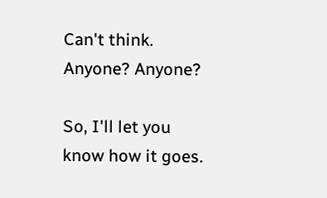Can't think. Anyone? Anyone?

So, I'll let you know how it goes.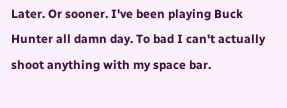Later. Or sooner. I've been playing Buck Hunter all damn day. To bad I can't actually shoot anything with my space bar.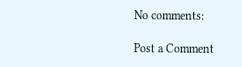No comments:

Post a Comment